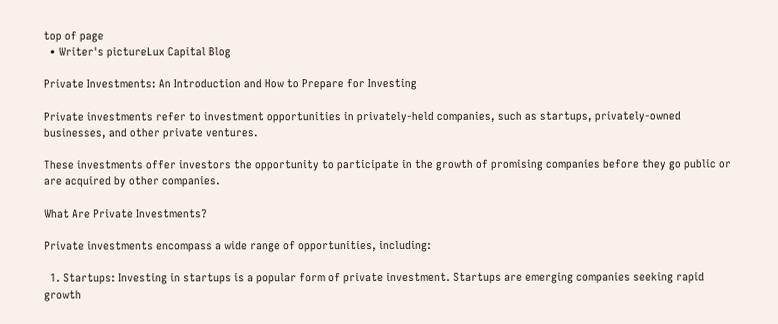top of page
  • Writer's pictureLux Capital Blog

Private Investments: An Introduction and How to Prepare for Investing

Private investments refer to investment opportunities in privately-held companies, such as startups, privately-owned businesses, and other private ventures.

These investments offer investors the opportunity to participate in the growth of promising companies before they go public or are acquired by other companies.

What Are Private Investments?

Private investments encompass a wide range of opportunities, including:

  1. Startups: Investing in startups is a popular form of private investment. Startups are emerging companies seeking rapid growth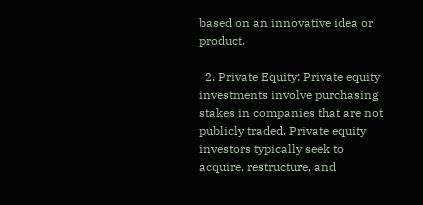based on an innovative idea or product.

  2. Private Equity: Private equity investments involve purchasing stakes in companies that are not publicly traded. Private equity investors typically seek to acquire, restructure, and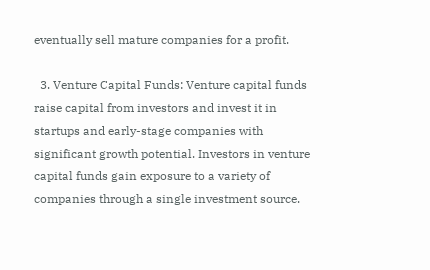eventually sell mature companies for a profit.

  3. Venture Capital Funds: Venture capital funds raise capital from investors and invest it in startups and early-stage companies with significant growth potential. Investors in venture capital funds gain exposure to a variety of companies through a single investment source.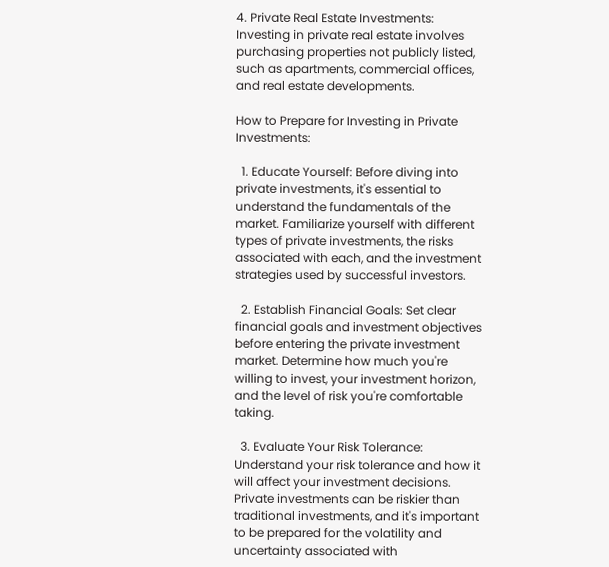4. Private Real Estate Investments: Investing in private real estate involves purchasing properties not publicly listed, such as apartments, commercial offices, and real estate developments.

How to Prepare for Investing in Private Investments:

  1. Educate Yourself: Before diving into private investments, it's essential to understand the fundamentals of the market. Familiarize yourself with different types of private investments, the risks associated with each, and the investment strategies used by successful investors.

  2. Establish Financial Goals: Set clear financial goals and investment objectives before entering the private investment market. Determine how much you're willing to invest, your investment horizon, and the level of risk you're comfortable taking.

  3. Evaluate Your Risk Tolerance: Understand your risk tolerance and how it will affect your investment decisions. Private investments can be riskier than traditional investments, and it's important to be prepared for the volatility and uncertainty associated with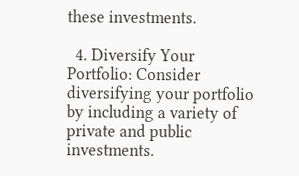these investments.

  4. Diversify Your Portfolio: Consider diversifying your portfolio by including a variety of private and public investments.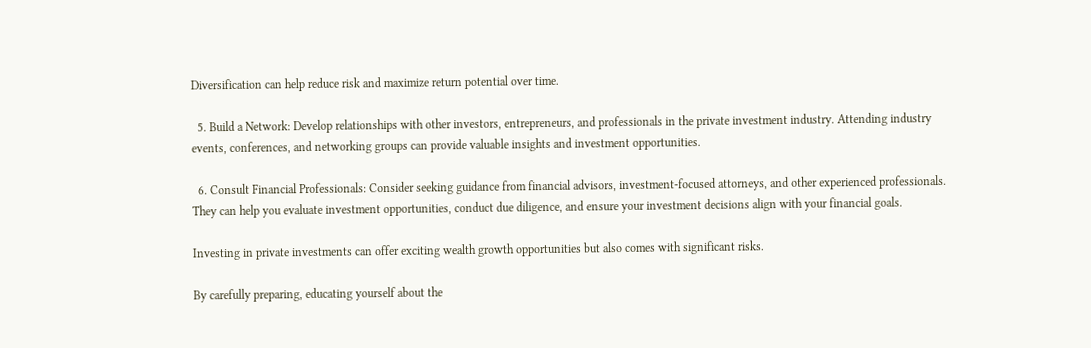Diversification can help reduce risk and maximize return potential over time.

  5. Build a Network: Develop relationships with other investors, entrepreneurs, and professionals in the private investment industry. Attending industry events, conferences, and networking groups can provide valuable insights and investment opportunities.

  6. Consult Financial Professionals: Consider seeking guidance from financial advisors, investment-focused attorneys, and other experienced professionals. They can help you evaluate investment opportunities, conduct due diligence, and ensure your investment decisions align with your financial goals.

Investing in private investments can offer exciting wealth growth opportunities but also comes with significant risks.

By carefully preparing, educating yourself about the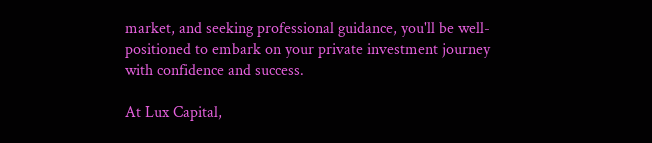market, and seeking professional guidance, you'll be well-positioned to embark on your private investment journey with confidence and success.

At Lux Capital,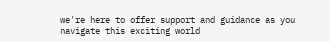we're here to offer support and guidance as you navigate this exciting world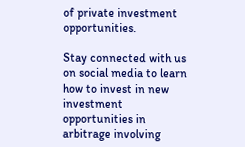of private investment opportunities.

Stay connected with us on social media to learn how to invest in new investment opportunities in arbitrage involving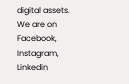digital assets. We are on Facebook, Instagram, Linkedin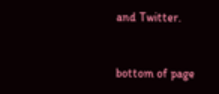and Twitter.


bottom of page